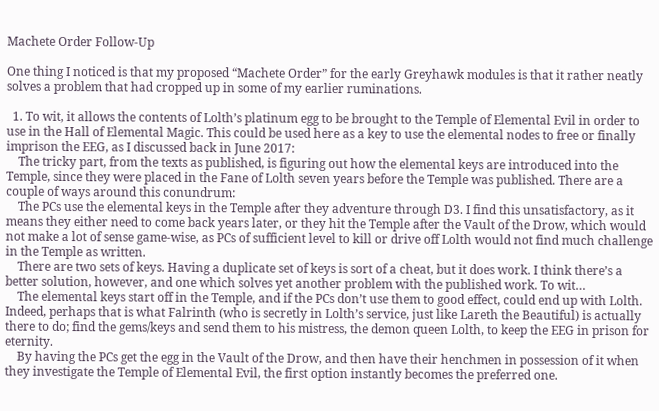Machete Order Follow-Up

One thing I noticed is that my proposed “Machete Order” for the early Greyhawk modules is that it rather neatly solves a problem that had cropped up in some of my earlier ruminations.

  1. To wit, it allows the contents of Lolth’s platinum egg to be brought to the Temple of Elemental Evil in order to use in the Hall of Elemental Magic. This could be used here as a key to use the elemental nodes to free or finally imprison the EEG, as I discussed back in June 2017:
    The tricky part, from the texts as published, is figuring out how the elemental keys are introduced into the Temple, since they were placed in the Fane of Lolth seven years before the Temple was published. There are a couple of ways around this conundrum:
    The PCs use the elemental keys in the Temple after they adventure through D3. I find this unsatisfactory, as it means they either need to come back years later, or they hit the Temple after the Vault of the Drow, which would not make a lot of sense game-wise, as PCs of sufficient level to kill or drive off Lolth would not find much challenge in the Temple as written.
    There are two sets of keys. Having a duplicate set of keys is sort of a cheat, but it does work. I think there’s a better solution, however, and one which solves yet another problem with the published work. To wit…
    The elemental keys start off in the Temple, and if the PCs don’t use them to good effect, could end up with Lolth. Indeed, perhaps that is what Falrinth (who is secretly in Lolth’s service, just like Lareth the Beautiful) is actually there to do; find the gems/keys and send them to his mistress, the demon queen Lolth, to keep the EEG in prison for eternity.
    By having the PCs get the egg in the Vault of the Drow, and then have their henchmen in possession of it when they investigate the Temple of Elemental Evil, the first option instantly becomes the preferred one.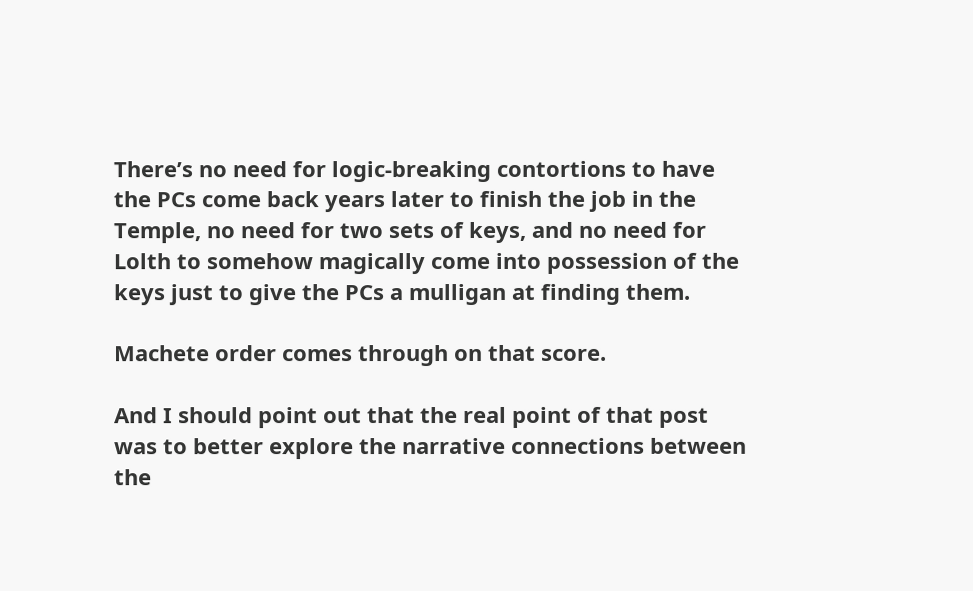There’s no need for logic-breaking contortions to have the PCs come back years later to finish the job in the Temple, no need for two sets of keys, and no need for Lolth to somehow magically come into possession of the keys just to give the PCs a mulligan at finding them.

Machete order comes through on that score.

And I should point out that the real point of that post was to better explore the narrative connections between the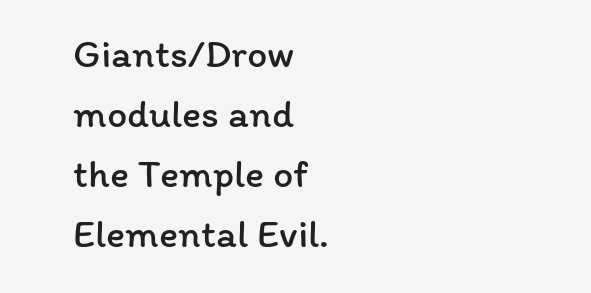Giants/Drow modules and the Temple of Elemental Evil.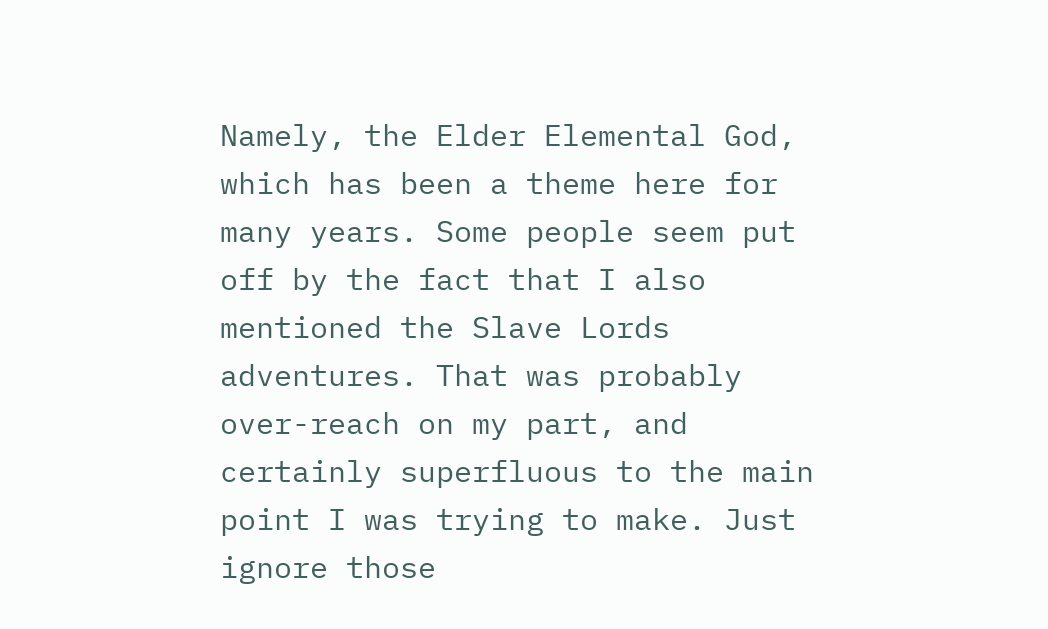Namely, the Elder Elemental God, which has been a theme here for many years. Some people seem put off by the fact that I also mentioned the Slave Lords adventures. That was probably over-reach on my part, and certainly superfluous to the main point I was trying to make. Just ignore those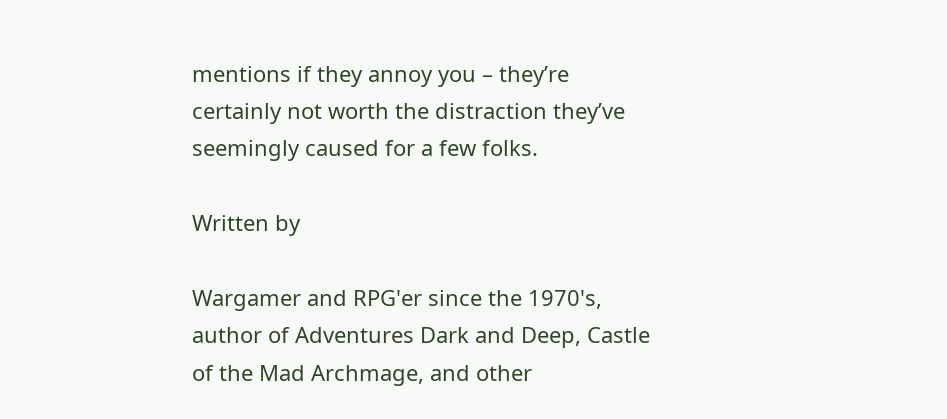mentions if they annoy you – they’re certainly not worth the distraction they’ve seemingly caused for a few folks.

Written by

Wargamer and RPG'er since the 1970's, author of Adventures Dark and Deep, Castle of the Mad Archmage, and other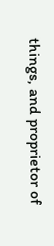things, and proprietor of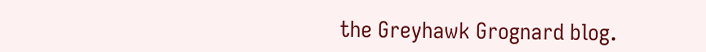the Greyhawk Grognard blog.